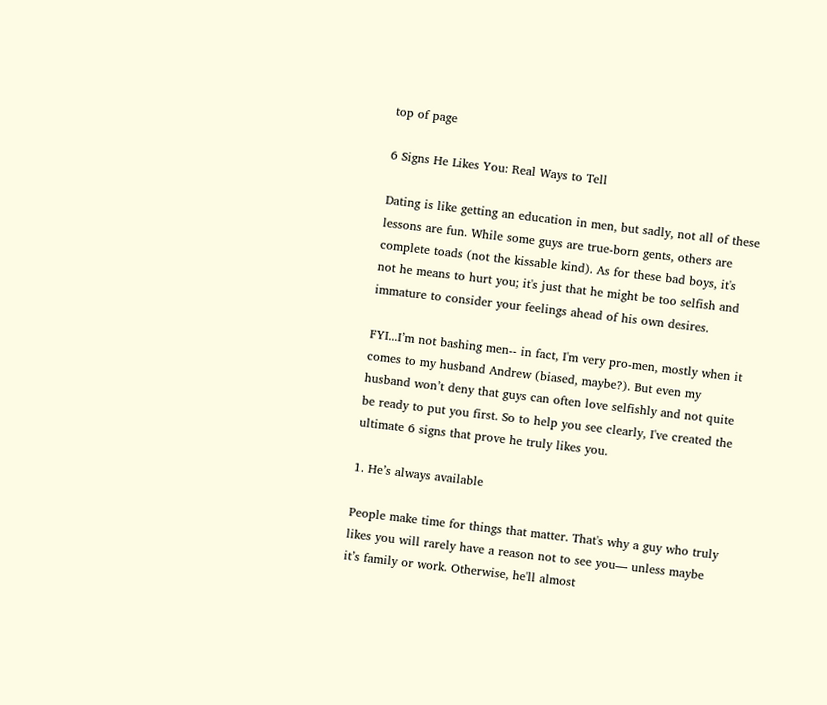top of page

6 Signs He Likes You: Real Ways to Tell

Dating is like getting an education in men, but sadly, not all of these lessons are fun. While some guys are true-born gents, others are complete toads (not the kissable kind). As for these bad boys, it's not he means to hurt you; it's just that he might be too selfish and immature to consider your feelings ahead of his own desires.

FYI...I’m not bashing men-- in fact, I'm very pro-men, mostly when it comes to my husband Andrew (biased, maybe?). But even my husband won’t deny that guys can often love selfishly and not quite be ready to put you first. So to help you see clearly, I've created the ultimate 6 signs that prove he truly likes you.

1. He’s always available

People make time for things that matter. That's why a guy who truly likes you will rarely have a reason not to see you— unless maybe it’s family or work. Otherwise, he'll almost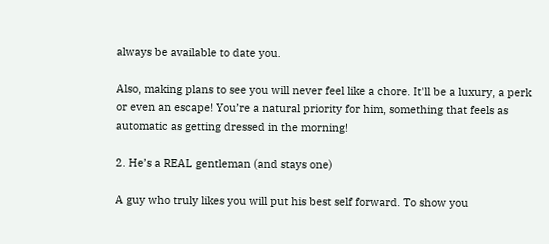always be available to date you.

Also, making plans to see you will never feel like a chore. It'll be a luxury, a perk or even an escape! You’re a natural priority for him, something that feels as automatic as getting dressed in the morning!

2. He’s a REAL gentleman (and stays one)

A guy who truly likes you will put his best self forward. To show you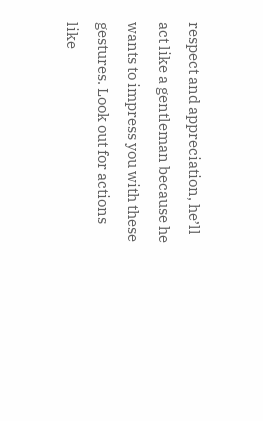respect and appreciation, he’ll act like a gentleman because he wants to impress you with these gestures. Look out for actions like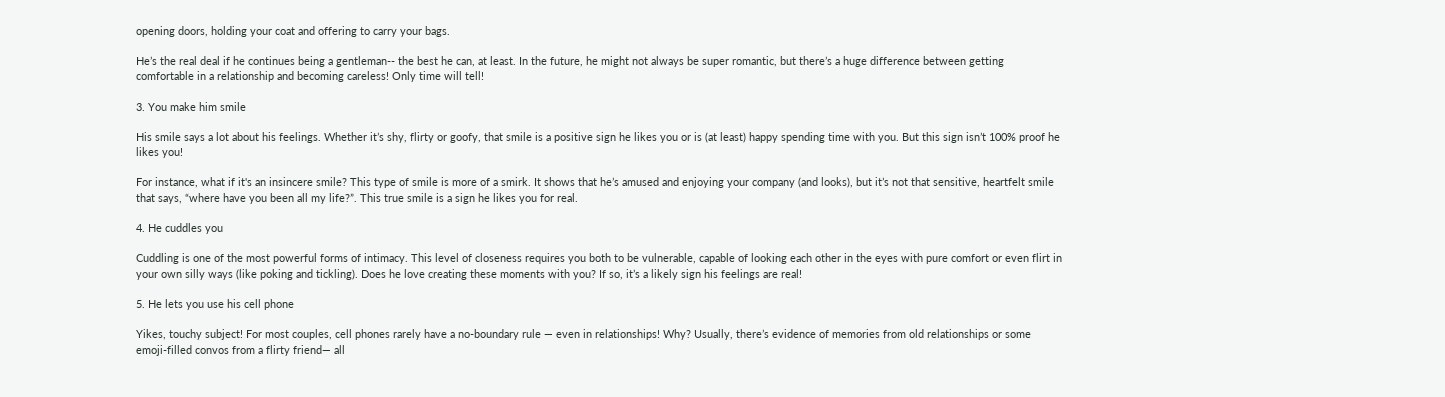opening doors, holding your coat and offering to carry your bags.

He’s the real deal if he continues being a gentleman-- the best he can, at least. In the future, he might not always be super romantic, but there’s a huge difference between getting comfortable in a relationship and becoming careless! Only time will tell!

3. You make him smile

His smile says a lot about his feelings. Whether it’s shy, flirty or goofy, that smile is a positive sign he likes you or is (at least) happy spending time with you. But this sign isn’t 100% proof he likes you!

For instance, what if it's an insincere smile? This type of smile is more of a smirk. It shows that he’s amused and enjoying your company (and looks), but it’s not that sensitive, heartfelt smile that says, “where have you been all my life?”. This true smile is a sign he likes you for real.

4. He cuddles you

Cuddling is one of the most powerful forms of intimacy. This level of closeness requires you both to be vulnerable, capable of looking each other in the eyes with pure comfort or even flirt in your own silly ways (like poking and tickling). Does he love creating these moments with you? If so, it’s a likely sign his feelings are real!

5. He lets you use his cell phone

Yikes, touchy subject! For most couples, cell phones rarely have a no-boundary rule — even in relationships! Why? Usually, there’s evidence of memories from old relationships or some emoji-filled convos from a flirty friend— all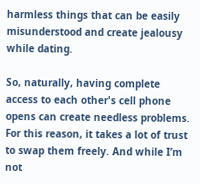harmless things that can be easily misunderstood and create jealousy while dating.

So, naturally, having complete access to each other's cell phone opens can create needless problems. For this reason, it takes a lot of trust to swap them freely. And while I’m not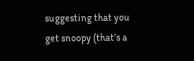suggesting that you get snoopy (that’s a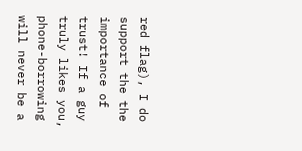red flag), I do support the the importance of trust! If a guy truly likes you, phone-borrowing will never be a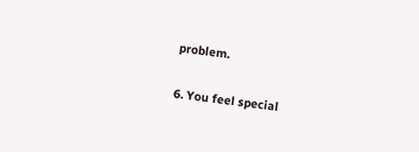problem.

6. You feel special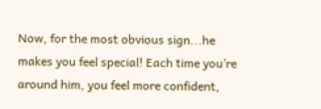Now, for the most obvious sign...he makes you feel special! Each time you’re around him, you feel more confident,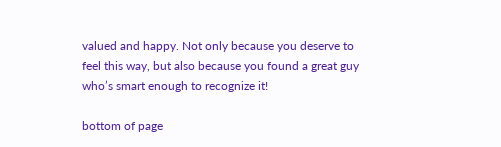valued and happy. Not only because you deserve to feel this way, but also because you found a great guy who’s smart enough to recognize it!

bottom of page